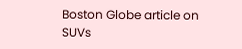Boston Globe article on SUVs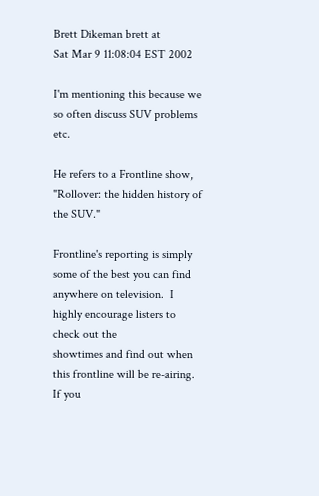Brett Dikeman brett at
Sat Mar 9 11:08:04 EST 2002

I'm mentioning this because we so often discuss SUV problems etc.

He refers to a Frontline show, "Rollover: the hidden history of the SUV."

Frontline's reporting is simply some of the best you can find
anywhere on television.  I highly encourage listers to check out the
showtimes and find out when this frontline will be re-airing.  If you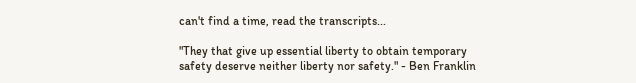can't find a time, read the transcripts...

"They that give up essential liberty to obtain temporary
safety deserve neither liberty nor safety." - Ben Franklin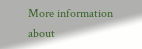More information about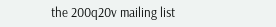the 200q20v mailing list